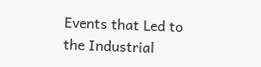Events that Led to the Industrial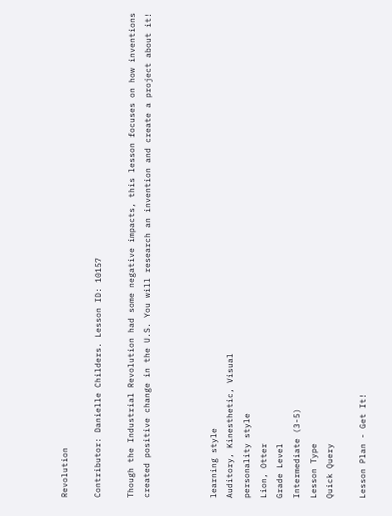Revolution

Contributor: Danielle Childers. Lesson ID: 10157

Though the Industrial Revolution had some negative impacts, this lesson focuses on how inventions created positive change in the U.S. You will research an invention and create a project about it!



learning style
Auditory, Kinesthetic, Visual
personality style
Lion, Otter
Grade Level
Intermediate (3-5)
Lesson Type
Quick Query

Lesson Plan - Get It!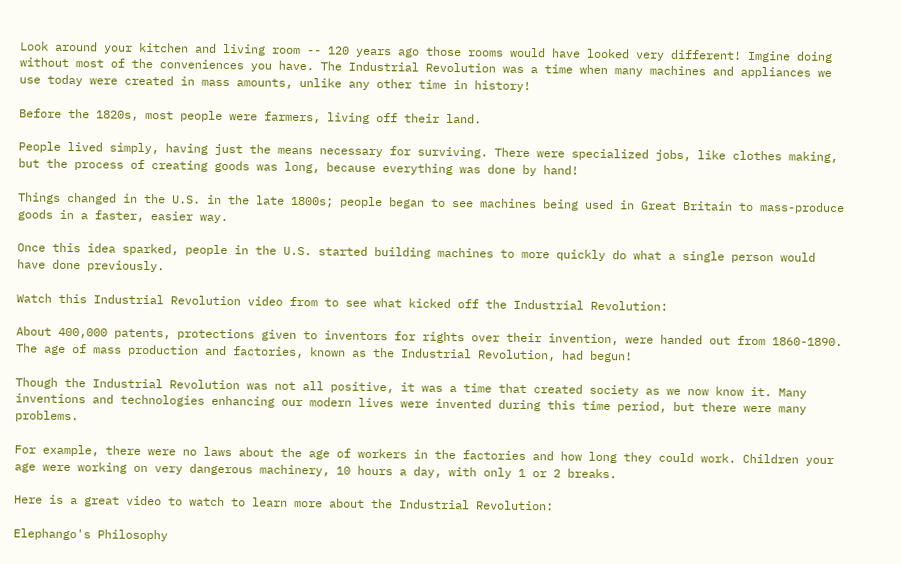Look around your kitchen and living room -- 120 years ago those rooms would have looked very different! Imgine doing without most of the conveniences you have. The Industrial Revolution was a time when many machines and appliances we use today were created in mass amounts, unlike any other time in history!

Before the 1820s, most people were farmers, living off their land.

People lived simply, having just the means necessary for surviving. There were specialized jobs, like clothes making, but the process of creating goods was long, because everything was done by hand!

Things changed in the U.S. in the late 1800s; people began to see machines being used in Great Britain to mass-produce goods in a faster, easier way.

Once this idea sparked, people in the U.S. started building machines to more quickly do what a single person would have done previously.

Watch this Industrial Revolution video from to see what kicked off the Industrial Revolution:

About 400,000 patents, protections given to inventors for rights over their invention, were handed out from 1860-1890. The age of mass production and factories, known as the Industrial Revolution, had begun!

Though the Industrial Revolution was not all positive, it was a time that created society as we now know it. Many inventions and technologies enhancing our modern lives were invented during this time period, but there were many problems.

For example, there were no laws about the age of workers in the factories and how long they could work. Children your age were working on very dangerous machinery, 10 hours a day, with only 1 or 2 breaks.

Here is a great video to watch to learn more about the Industrial Revolution:

Elephango's Philosophy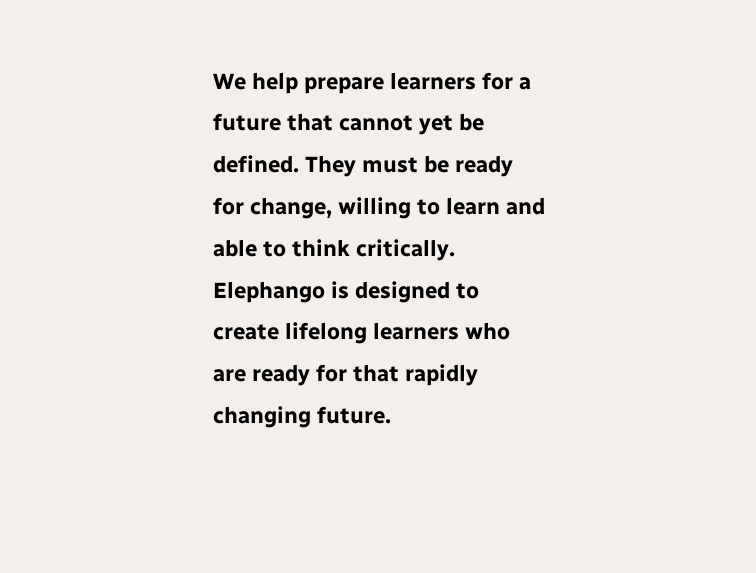We help prepare learners for a future that cannot yet be defined. They must be ready for change, willing to learn and able to think critically. Elephango is designed to create lifelong learners who are ready for that rapidly changing future.